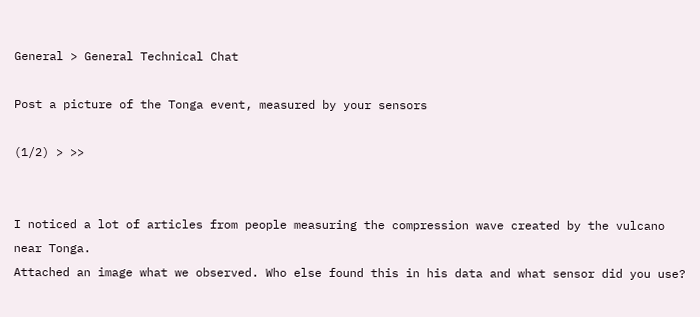General > General Technical Chat

Post a picture of the Tonga event, measured by your sensors

(1/2) > >>


I noticed a lot of articles from people measuring the compression wave created by the vulcano near Tonga.
Attached an image what we observed. Who else found this in his data and what sensor did you use?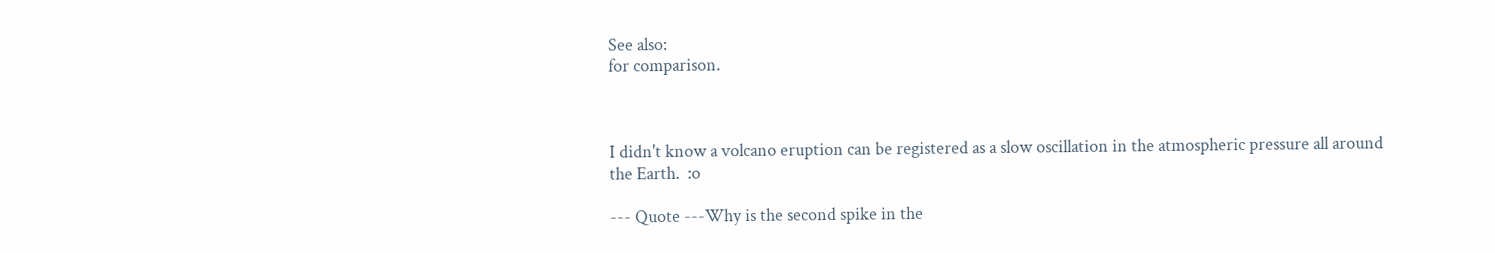See also:
for comparison.



I didn't know a volcano eruption can be registered as a slow oscillation in the atmospheric pressure all around the Earth.  :o

--- Quote ---Why is the second spike in the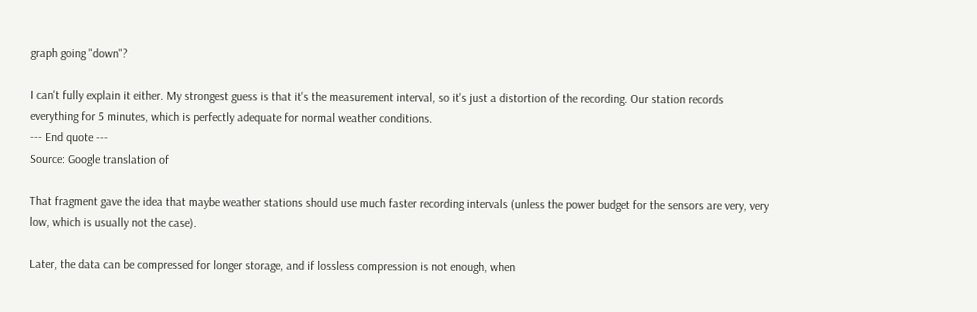graph going "down"?

I can't fully explain it either. My strongest guess is that it's the measurement interval, so it's just a distortion of the recording. Our station records everything for 5 minutes, which is perfectly adequate for normal weather conditions.
--- End quote ---
Source: Google translation of

That fragment gave the idea that maybe weather stations should use much faster recording intervals (unless the power budget for the sensors are very, very low, which is usually not the case).

Later, the data can be compressed for longer storage, and if lossless compression is not enough, when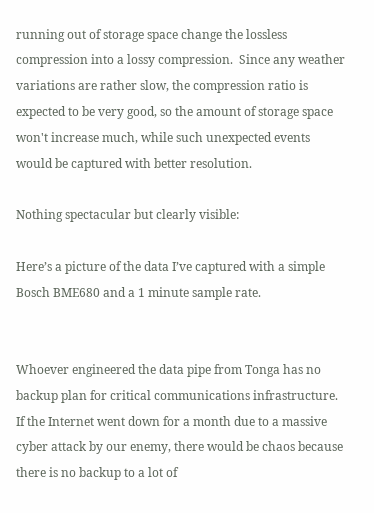running out of storage space change the lossless compression into a lossy compression.  Since any weather variations are rather slow, the compression ratio is expected to be very good, so the amount of storage space won't increase much, while such unexpected events would be captured with better resolution.

Nothing spectacular but clearly visible:

Here’s a picture of the data I’ve captured with a simple Bosch BME680 and a 1 minute sample rate.


Whoever engineered the data pipe from Tonga has no backup plan for critical communications infrastructure. If the Internet went down for a month due to a massive cyber attack by our enemy, there would be chaos because there is no backup to a lot of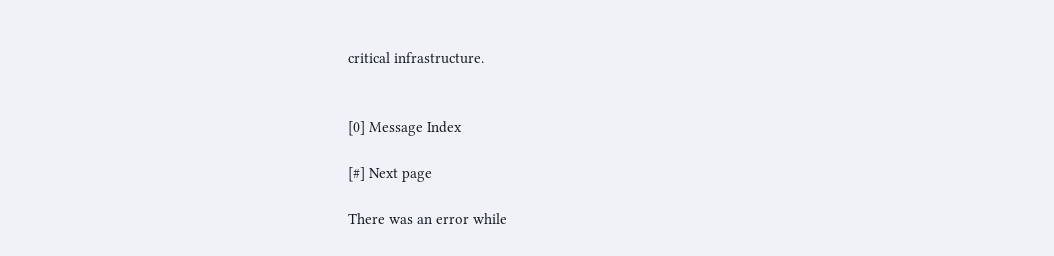critical infrastructure.


[0] Message Index

[#] Next page

There was an error while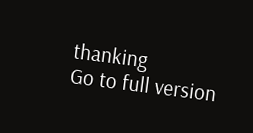thanking
Go to full version